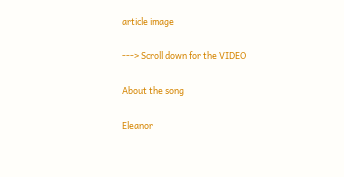article image

---> Scroll down for the VIDEO

About the song

Eleanor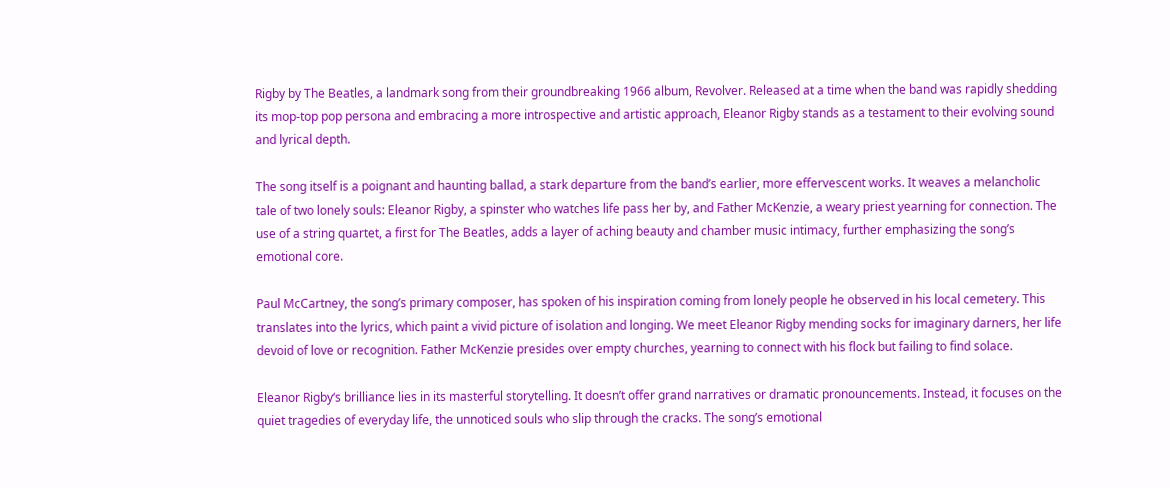Rigby by The Beatles, a landmark song from their groundbreaking 1966 album, Revolver. Released at a time when the band was rapidly shedding its mop-top pop persona and embracing a more introspective and artistic approach, Eleanor Rigby stands as a testament to their evolving sound and lyrical depth.

The song itself is a poignant and haunting ballad, a stark departure from the band’s earlier, more effervescent works. It weaves a melancholic tale of two lonely souls: Eleanor Rigby, a spinster who watches life pass her by, and Father McKenzie, a weary priest yearning for connection. The use of a string quartet, a first for The Beatles, adds a layer of aching beauty and chamber music intimacy, further emphasizing the song’s emotional core.

Paul McCartney, the song’s primary composer, has spoken of his inspiration coming from lonely people he observed in his local cemetery. This translates into the lyrics, which paint a vivid picture of isolation and longing. We meet Eleanor Rigby mending socks for imaginary darners, her life devoid of love or recognition. Father McKenzie presides over empty churches, yearning to connect with his flock but failing to find solace.

Eleanor Rigby‘s brilliance lies in its masterful storytelling. It doesn’t offer grand narratives or dramatic pronouncements. Instead, it focuses on the quiet tragedies of everyday life, the unnoticed souls who slip through the cracks. The song’s emotional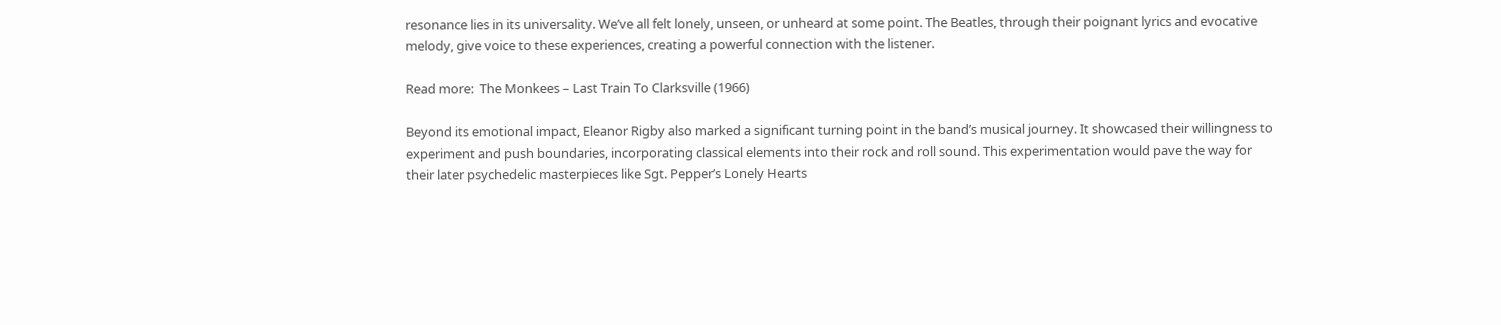resonance lies in its universality. We’ve all felt lonely, unseen, or unheard at some point. The Beatles, through their poignant lyrics and evocative melody, give voice to these experiences, creating a powerful connection with the listener.

Read more:  The Monkees – Last Train To Clarksville (1966)

Beyond its emotional impact, Eleanor Rigby also marked a significant turning point in the band’s musical journey. It showcased their willingness to experiment and push boundaries, incorporating classical elements into their rock and roll sound. This experimentation would pave the way for their later psychedelic masterpieces like Sgt. Pepper’s Lonely Hearts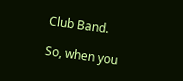Club Band.

So, when you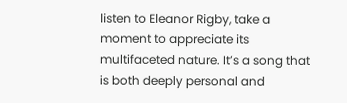listen to Eleanor Rigby, take a moment to appreciate its multifaceted nature. It’s a song that is both deeply personal and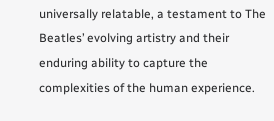universally relatable, a testament to The Beatles’ evolving artistry and their enduring ability to capture the complexities of the human experience.